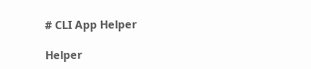# CLI App Helper

Helper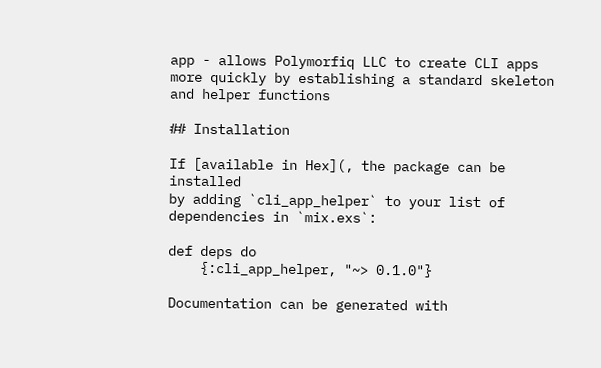app - allows Polymorfiq LLC to create CLI apps more quickly by establishing a standard skeleton and helper functions

## Installation

If [available in Hex](, the package can be installed
by adding `cli_app_helper` to your list of dependencies in `mix.exs`:

def deps do
    {:cli_app_helper, "~> 0.1.0"}

Documentation can be generated with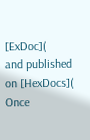[ExDoc](
and published on [HexDocs]( Once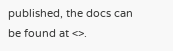published, the docs can
be found at <>.